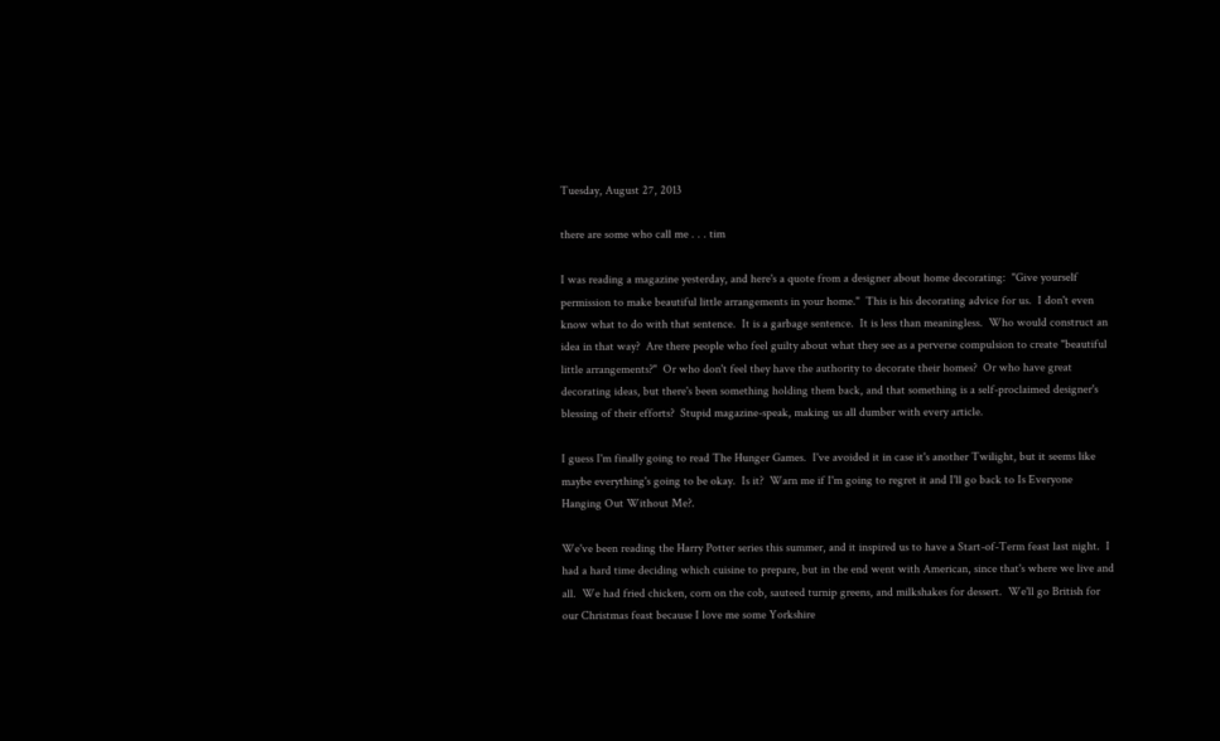Tuesday, August 27, 2013

there are some who call me . . . tim

I was reading a magazine yesterday, and here's a quote from a designer about home decorating:  "Give yourself permission to make beautiful little arrangements in your home."  This is his decorating advice for us.  I don't even know what to do with that sentence.  It is a garbage sentence.  It is less than meaningless.  Who would construct an idea in that way?  Are there people who feel guilty about what they see as a perverse compulsion to create "beautiful little arrangements?"  Or who don't feel they have the authority to decorate their homes?  Or who have great decorating ideas, but there's been something holding them back, and that something is a self-proclaimed designer's blessing of their efforts?  Stupid magazine-speak, making us all dumber with every article.

I guess I'm finally going to read The Hunger Games.  I've avoided it in case it's another Twilight, but it seems like maybe everything's going to be okay.  Is it?  Warn me if I'm going to regret it and I'll go back to Is Everyone Hanging Out Without Me?.

We've been reading the Harry Potter series this summer, and it inspired us to have a Start-of-Term feast last night.  I had a hard time deciding which cuisine to prepare, but in the end went with American, since that's where we live and all.  We had fried chicken, corn on the cob, sauteed turnip greens, and milkshakes for dessert.  We'll go British for our Christmas feast because I love me some Yorkshire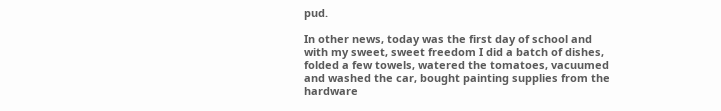pud.

In other news, today was the first day of school and with my sweet, sweet freedom I did a batch of dishes, folded a few towels, watered the tomatoes, vacuumed and washed the car, bought painting supplies from the hardware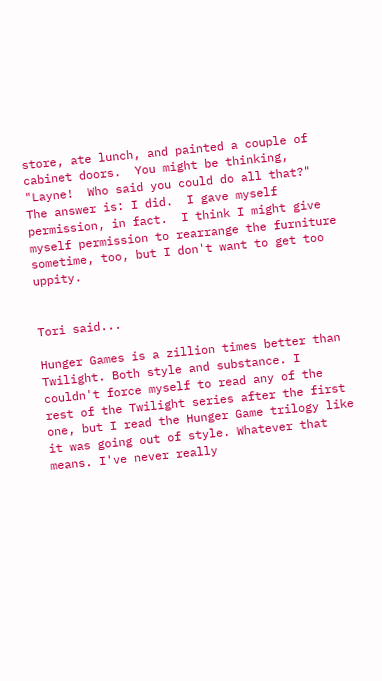store, ate lunch, and painted a couple of cabinet doors.  You might be thinking, "Layne!  Who said you could do all that?"  The answer is: I did.  I gave myself permission, in fact.  I think I might give myself permission to rearrange the furniture sometime, too, but I don't want to get too uppity.


Tori said...

Hunger Games is a zillion times better than Twilight. Both style and substance. I couldn't force myself to read any of the rest of the Twilight series after the first one, but I read the Hunger Game trilogy like it was going out of style. Whatever that means. I've never really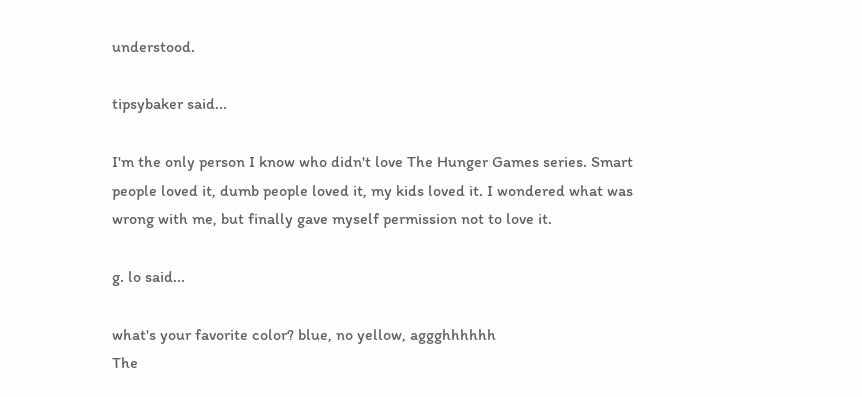understood.

tipsybaker said...

I'm the only person I know who didn't love The Hunger Games series. Smart people loved it, dumb people loved it, my kids loved it. I wondered what was wrong with me, but finally gave myself permission not to love it.

g. lo said...

what's your favorite color? blue, no yellow, aggghhhhhh
The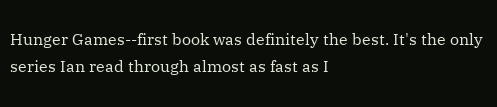Hunger Games--first book was definitely the best. It's the only series Ian read through almost as fast as I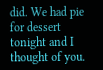did. We had pie for dessert tonight and I thought of you.